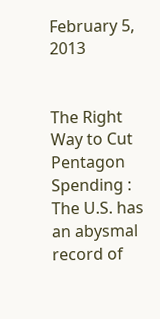February 5, 2013


The Right Way to Cut Pentagon Spending : The U.S. has an abysmal record of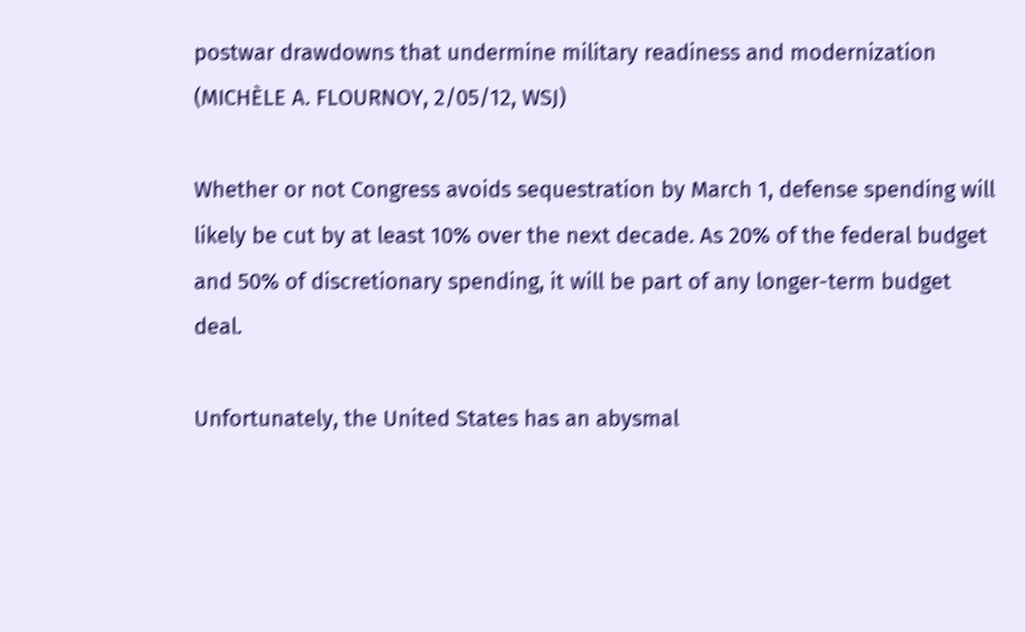postwar drawdowns that undermine military readiness and modernization (MICHÈLE A. FLOURNOY, 2/05/12, WSJ)

Whether or not Congress avoids sequestration by March 1, defense spending will likely be cut by at least 10% over the next decade. As 20% of the federal budget and 50% of discretionary spending, it will be part of any longer-term budget deal.

Unfortunately, the United States has an abysmal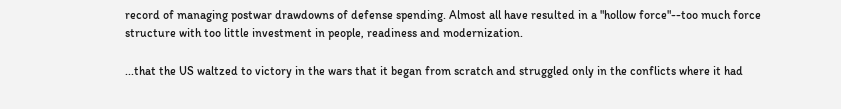record of managing postwar drawdowns of defense spending. Almost all have resulted in a "hollow force"--too much force structure with too little investment in people, readiness and modernization.

...that the US waltzed to victory in the wars that it began from scratch and struggled only in the conflicts where it had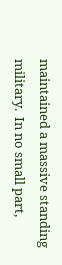maintained a massive standing military.  In no small part,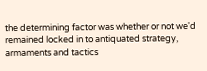the determining factor was whether or not we'd remained locked in to antiquated strategy, armaments and tactics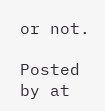or not.

Posted by at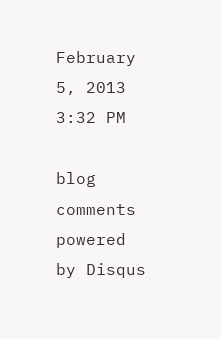February 5, 2013 3:32 PM

blog comments powered by Disqus